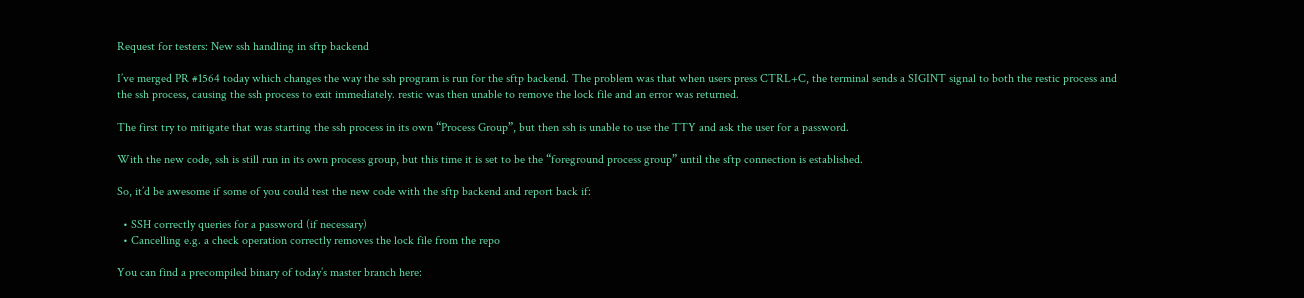Request for testers: New ssh handling in sftp backend

I’ve merged PR #1564 today which changes the way the ssh program is run for the sftp backend. The problem was that when users press CTRL+C, the terminal sends a SIGINT signal to both the restic process and the ssh process, causing the ssh process to exit immediately. restic was then unable to remove the lock file and an error was returned.

The first try to mitigate that was starting the ssh process in its own “Process Group”, but then ssh is unable to use the TTY and ask the user for a password.

With the new code, ssh is still run in its own process group, but this time it is set to be the “foreground process group” until the sftp connection is established.

So, it’d be awesome if some of you could test the new code with the sftp backend and report back if:

  • SSH correctly queries for a password (if necessary)
  • Cancelling e.g. a check operation correctly removes the lock file from the repo

You can find a precompiled binary of today’s master branch here: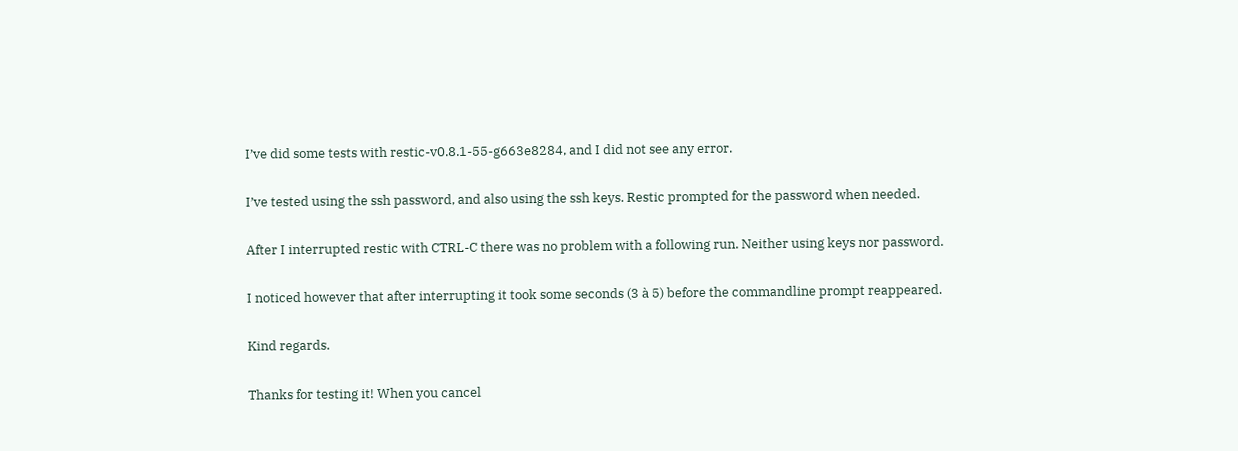I’ve did some tests with restic-v0.8.1-55-g663e8284, and I did not see any error.

I’ve tested using the ssh password, and also using the ssh keys. Restic prompted for the password when needed.

After I interrupted restic with CTRL-C there was no problem with a following run. Neither using keys nor password.

I noticed however that after interrupting it took some seconds (3 à 5) before the commandline prompt reappeared.

Kind regards.

Thanks for testing it! When you cancel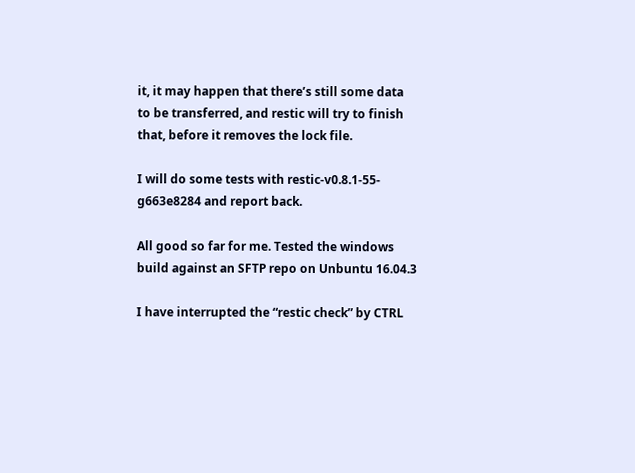it, it may happen that there’s still some data to be transferred, and restic will try to finish that, before it removes the lock file.

I will do some tests with restic-v0.8.1-55-g663e8284 and report back.

All good so far for me. Tested the windows build against an SFTP repo on Unbuntu 16.04.3

I have interrupted the “restic check” by CTRL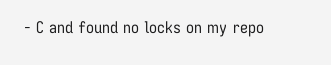- C and found no locks on my repo